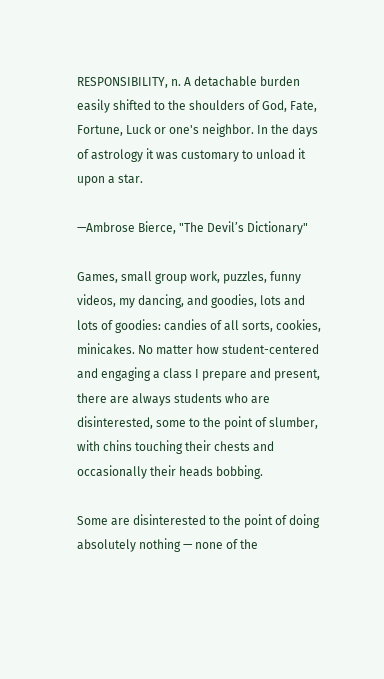RESPONSIBILITY, n. A detachable burden easily shifted to the shoulders of God, Fate, Fortune, Luck or one's neighbor. In the days of astrology it was customary to unload it upon a star.

—Ambrose Bierce, "The Devil’s Dictionary"

Games, small group work, puzzles, funny videos, my dancing, and goodies, lots and lots of goodies: candies of all sorts, cookies, minicakes. No matter how student-centered and engaging a class I prepare and present, there are always students who are disinterested, some to the point of slumber, with chins touching their chests and occasionally their heads bobbing.

Some are disinterested to the point of doing absolutely nothing — none of the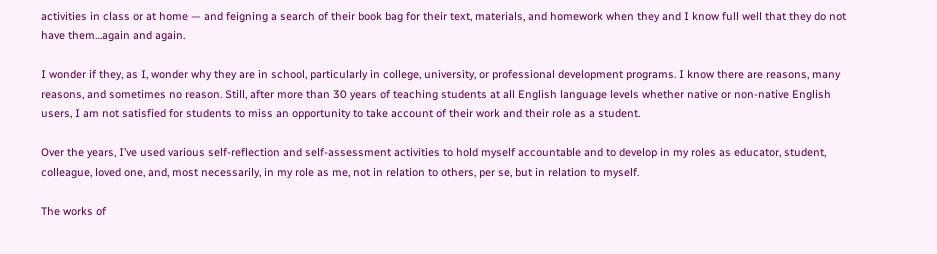activities in class or at home — and feigning a search of their book bag for their text, materials, and homework when they and I know full well that they do not have them…again and again.

I wonder if they, as I, wonder why they are in school, particularly in college, university, or professional development programs. I know there are reasons, many reasons, and sometimes no reason. Still, after more than 30 years of teaching students at all English language levels whether native or non-native English users, I am not satisfied for students to miss an opportunity to take account of their work and their role as a student.

Over the years, I’ve used various self-reflection and self-assessment activities to hold myself accountable and to develop in my roles as educator, student, colleague, loved one, and, most necessarily, in my role as me, not in relation to others, per se, but in relation to myself.

The works of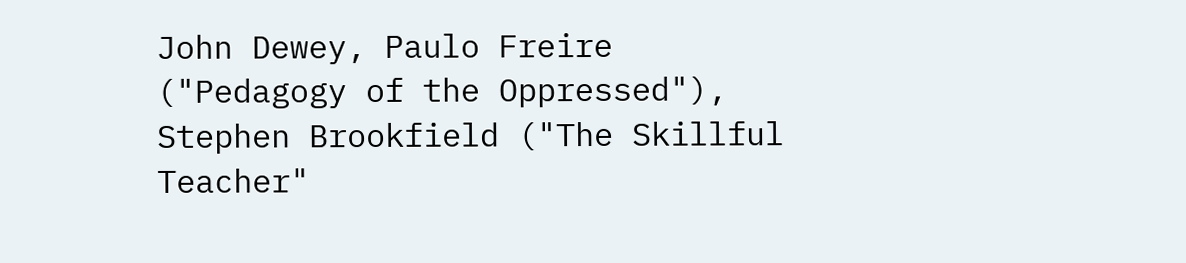John Dewey, Paulo Freire ("Pedagogy of the Oppressed"), Stephen Brookfield ("The Skillful Teacher"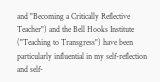and "Becoming a Critically Reflective Teacher") and the Bell Hooks Institute ("Teaching to Transgress") have been particularly influential in my self-reflection and self-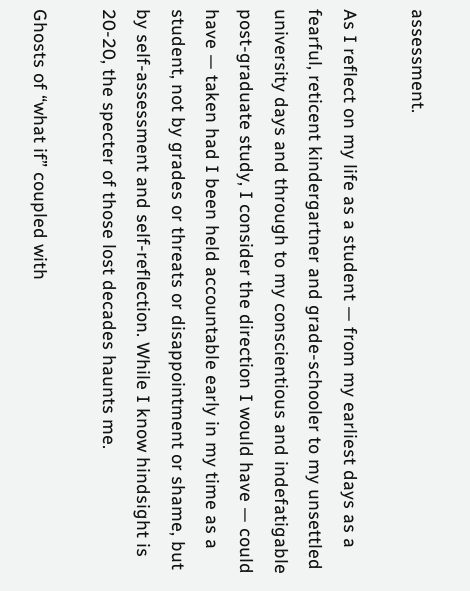assessment.

As I reflect on my life as a student — from my earliest days as a fearful, reticent kindergartner and grade-schooler to my unsettled university days and through to my conscientious and indefatigable post-graduate study, I consider the direction I would have — could have — taken had I been held accountable early in my time as a student, not by grades or threats or disappointment or shame, but by self-assessment and self-reflection. While I know hindsight is 20-20, the specter of those lost decades haunts me.

Ghosts of “what if” coupled with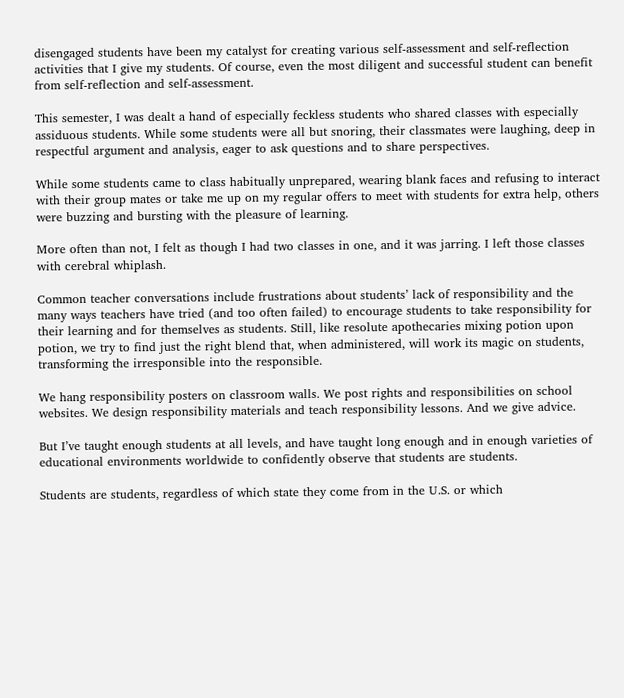disengaged students have been my catalyst for creating various self-assessment and self-reflection activities that I give my students. Of course, even the most diligent and successful student can benefit from self-reflection and self-assessment.

This semester, I was dealt a hand of especially feckless students who shared classes with especially assiduous students. While some students were all but snoring, their classmates were laughing, deep in respectful argument and analysis, eager to ask questions and to share perspectives.

While some students came to class habitually unprepared, wearing blank faces and refusing to interact with their group mates or take me up on my regular offers to meet with students for extra help, others were buzzing and bursting with the pleasure of learning.

More often than not, I felt as though I had two classes in one, and it was jarring. I left those classes with cerebral whiplash.

Common teacher conversations include frustrations about students’ lack of responsibility and the many ways teachers have tried (and too often failed) to encourage students to take responsibility for their learning and for themselves as students. Still, like resolute apothecaries mixing potion upon potion, we try to find just the right blend that, when administered, will work its magic on students, transforming the irresponsible into the responsible.

We hang responsibility posters on classroom walls. We post rights and responsibilities on school websites. We design responsibility materials and teach responsibility lessons. And we give advice.

But I’ve taught enough students at all levels, and have taught long enough and in enough varieties of educational environments worldwide to confidently observe that students are students.

Students are students, regardless of which state they come from in the U.S. or which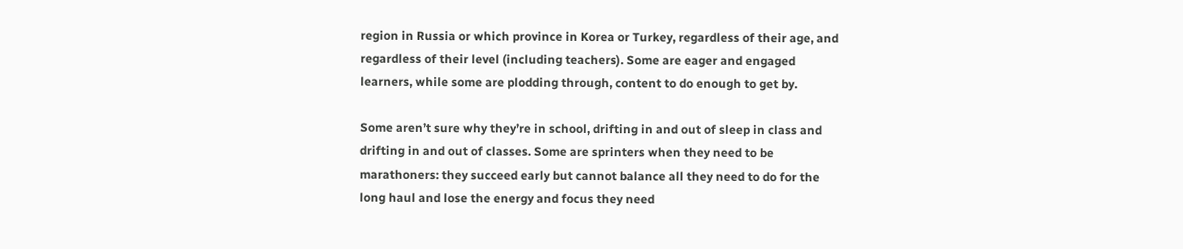region in Russia or which province in Korea or Turkey, regardless of their age, and regardless of their level (including teachers). Some are eager and engaged learners, while some are plodding through, content to do enough to get by.

Some aren’t sure why they’re in school, drifting in and out of sleep in class and drifting in and out of classes. Some are sprinters when they need to be marathoners: they succeed early but cannot balance all they need to do for the long haul and lose the energy and focus they need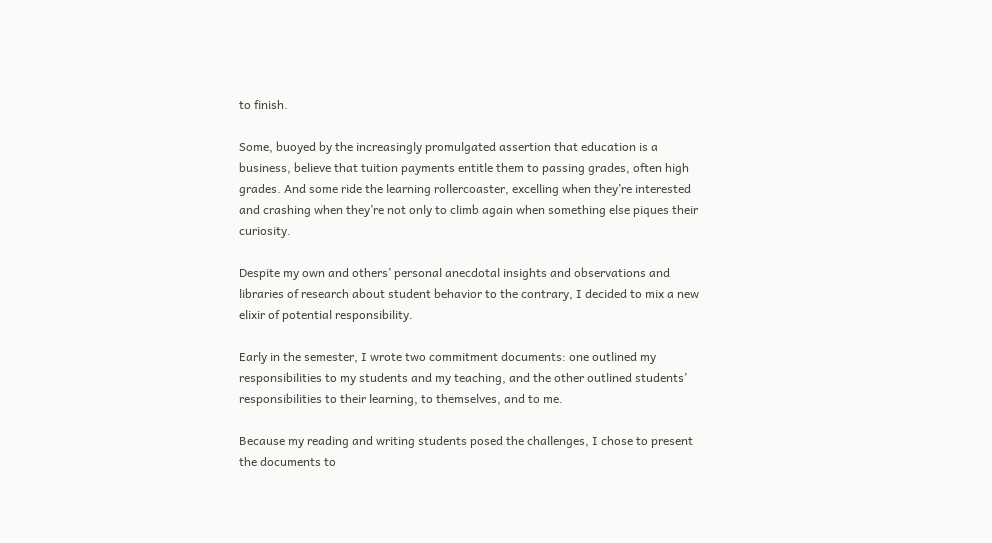to finish.

Some, buoyed by the increasingly promulgated assertion that education is a business, believe that tuition payments entitle them to passing grades, often high grades. And some ride the learning rollercoaster, excelling when they’re interested and crashing when they’re not only to climb again when something else piques their curiosity.

Despite my own and others’ personal anecdotal insights and observations and libraries of research about student behavior to the contrary, I decided to mix a new elixir of potential responsibility.

Early in the semester, I wrote two commitment documents: one outlined my responsibilities to my students and my teaching, and the other outlined students’ responsibilities to their learning, to themselves, and to me.

Because my reading and writing students posed the challenges, I chose to present the documents to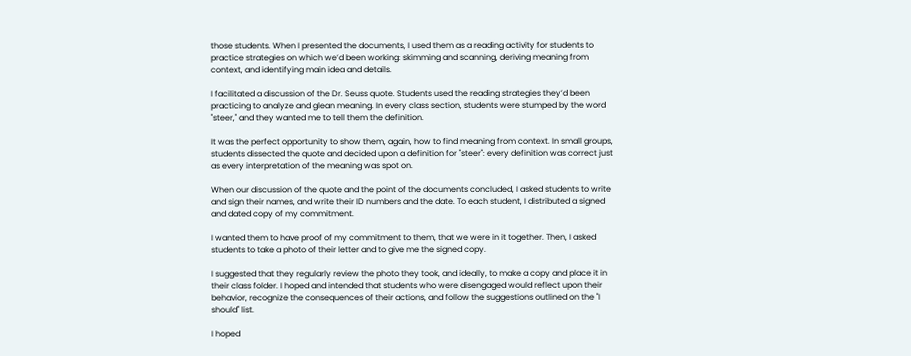those students. When I presented the documents, I used them as a reading activity for students to practice strategies on which we’d been working: skimming and scanning, deriving meaning from context, and identifying main idea and details.

I facilitated a discussion of the Dr. Seuss quote. Students used the reading strategies they’d been practicing to analyze and glean meaning. In every class section, students were stumped by the word "steer," and they wanted me to tell them the definition.

It was the perfect opportunity to show them, again, how to find meaning from context. In small groups, students dissected the quote and decided upon a definition for "steer": every definition was correct just as every interpretation of the meaning was spot on.

When our discussion of the quote and the point of the documents concluded, I asked students to write and sign their names, and write their ID numbers and the date. To each student, I distributed a signed and dated copy of my commitment.

I wanted them to have proof of my commitment to them, that we were in it together. Then, I asked students to take a photo of their letter and to give me the signed copy.

I suggested that they regularly review the photo they took, and ideally, to make a copy and place it in their class folder. I hoped and intended that students who were disengaged would reflect upon their behavior, recognize the consequences of their actions, and follow the suggestions outlined on the "I should" list.

I hoped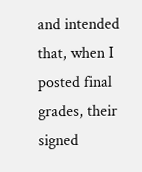and intended that, when I posted final grades, their signed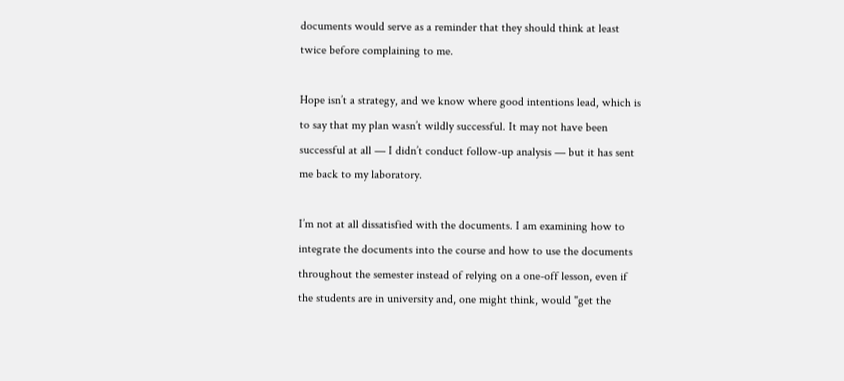documents would serve as a reminder that they should think at least twice before complaining to me.

Hope isn’t a strategy, and we know where good intentions lead, which is to say that my plan wasn’t wildly successful. It may not have been successful at all — I didn’t conduct follow-up analysis — but it has sent me back to my laboratory.

I’m not at all dissatisfied with the documents. I am examining how to integrate the documents into the course and how to use the documents throughout the semester instead of relying on a one-off lesson, even if the students are in university and, one might think, would "get the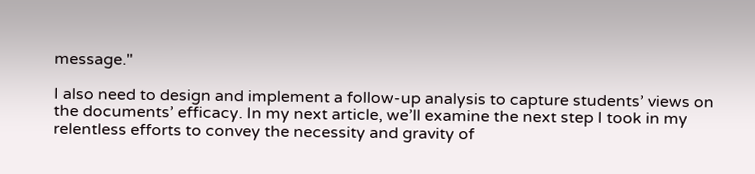message."

I also need to design and implement a follow-up analysis to capture students’ views on the documents’ efficacy. In my next article, we’ll examine the next step I took in my relentless efforts to convey the necessity and gravity of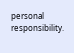personal responsibility.